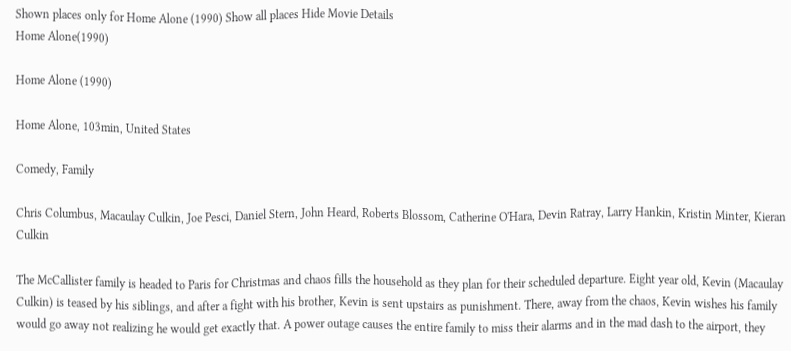Shown places only for Home Alone (1990) Show all places Hide Movie Details
Home Alone(1990)

Home Alone (1990)

Home Alone, 103min, United States

Comedy, Family

Chris Columbus, Macaulay Culkin, Joe Pesci, Daniel Stern, John Heard, Roberts Blossom, Catherine O'Hara, Devin Ratray, Larry Hankin, Kristin Minter, Kieran Culkin

The McCallister family is headed to Paris for Christmas and chaos fills the household as they plan for their scheduled departure. Eight year old, Kevin (Macaulay Culkin) is teased by his siblings, and after a fight with his brother, Kevin is sent upstairs as punishment. There, away from the chaos, Kevin wishes his family would go away not realizing he would get exactly that. A power outage causes the entire family to miss their alarms and in the mad dash to the airport, they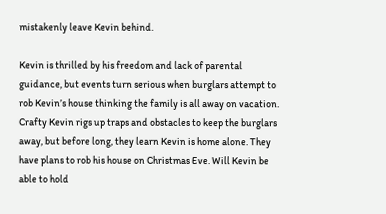mistakenly leave Kevin behind.

Kevin is thrilled by his freedom and lack of parental guidance, but events turn serious when burglars attempt to rob Kevin’s house thinking the family is all away on vacation. Crafty Kevin rigs up traps and obstacles to keep the burglars away, but before long, they learn Kevin is home alone. They have plans to rob his house on Christmas Eve. Will Kevin be able to hold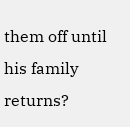them off until his family returns?